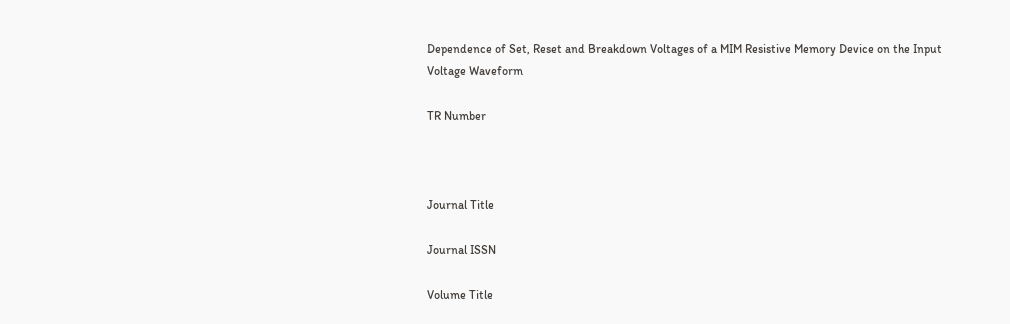Dependence of Set, Reset and Breakdown Voltages of a MIM Resistive Memory Device on the Input Voltage Waveform

TR Number



Journal Title

Journal ISSN

Volume Title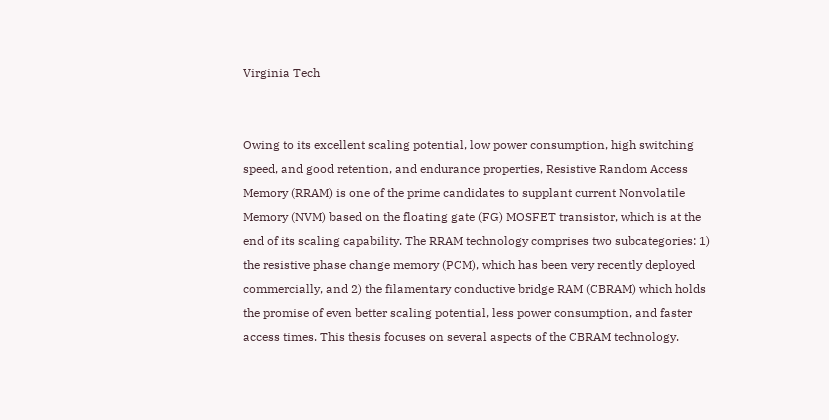Virginia Tech


Owing to its excellent scaling potential, low power consumption, high switching speed, and good retention, and endurance properties, Resistive Random Access Memory (RRAM) is one of the prime candidates to supplant current Nonvolatile Memory (NVM) based on the floating gate (FG) MOSFET transistor, which is at the end of its scaling capability. The RRAM technology comprises two subcategories: 1) the resistive phase change memory (PCM), which has been very recently deployed commercially, and 2) the filamentary conductive bridge RAM (CBRAM) which holds the promise of even better scaling potential, less power consumption, and faster access times. This thesis focuses on several aspects of the CBRAM technology.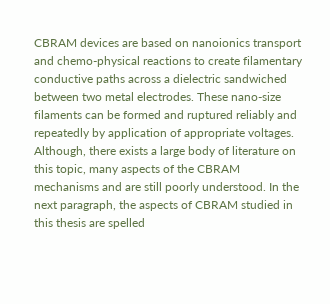CBRAM devices are based on nanoionics transport and chemo-physical reactions to create filamentary conductive paths across a dielectric sandwiched between two metal electrodes. These nano-size filaments can be formed and ruptured reliably and repeatedly by application of appropriate voltages. Although, there exists a large body of literature on this topic, many aspects of the CBRAM mechanisms and are still poorly understood. In the next paragraph, the aspects of CBRAM studied in this thesis are spelled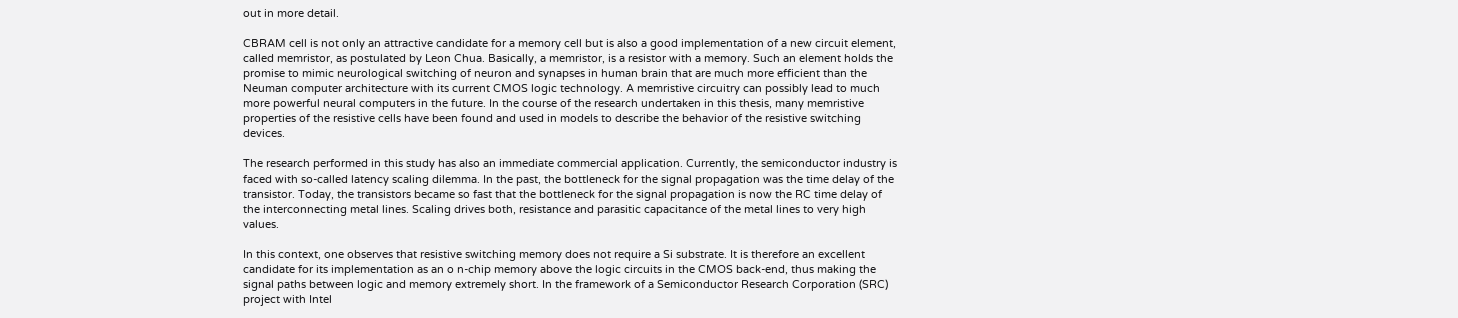out in more detail.

CBRAM cell is not only an attractive candidate for a memory cell but is also a good implementation of a new circuit element, called memristor, as postulated by Leon Chua. Basically, a memristor, is a resistor with a memory. Such an element holds the promise to mimic neurological switching of neuron and synapses in human brain that are much more efficient than the Neuman computer architecture with its current CMOS logic technology. A memristive circuitry can possibly lead to much more powerful neural computers in the future. In the course of the research undertaken in this thesis, many memristive properties of the resistive cells have been found and used in models to describe the behavior of the resistive switching devices.

The research performed in this study has also an immediate commercial application. Currently, the semiconductor industry is faced with so-called latency scaling dilemma. In the past, the bottleneck for the signal propagation was the time delay of the transistor. Today, the transistors became so fast that the bottleneck for the signal propagation is now the RC time delay of the interconnecting metal lines. Scaling drives both, resistance and parasitic capacitance of the metal lines to very high values.

In this context, one observes that resistive switching memory does not require a Si substrate. It is therefore an excellent candidate for its implementation as an o n-chip memory above the logic circuits in the CMOS back-end, thus making the signal paths between logic and memory extremely short. In the framework of a Semiconductor Research Corporation (SRC) project with Intel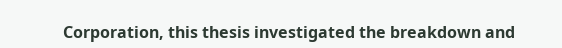Corporation, this thesis investigated the breakdown and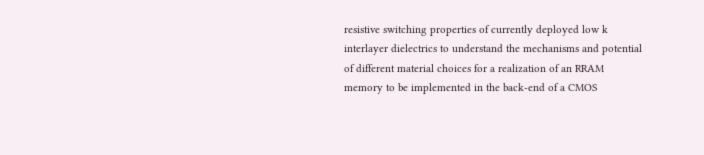resistive switching properties of currently deployed low k interlayer dielectrics to understand the mechanisms and potential of different material choices for a realization of an RRAM memory to be implemented in the back-end of a CMOS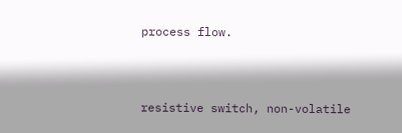process flow.



resistive switch, non-volatile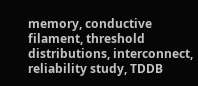memory, conductive filament, threshold distributions, interconnect, reliability study, TDDB